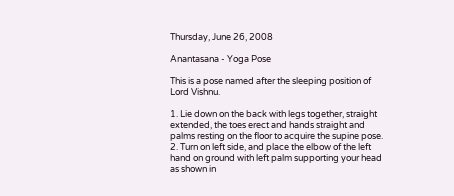Thursday, June 26, 2008

Anantasana - Yoga Pose

This is a pose named after the sleeping position of Lord Vishnu.

1. Lie down on the back with legs together, straight extended, the toes erect and hands straight and palms resting on the floor to acquire the supine pose.
2. Turn on left side, and place the elbow of the left hand on ground with left palm supporting your head as shown in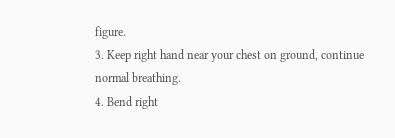figure.
3. Keep right hand near your chest on ground, continue normal breathing.
4. Bend right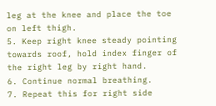leg at the knee and place the toe on left thigh.
5. Keep right knee steady pointing towards roof, hold index finger of the right leg by right hand.
6. Continue normal breathing.
7. Repeat this for right side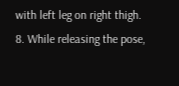with left leg on right thigh.
8. While releasing the pose,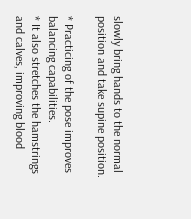slowly bring hands to the normal position and take supine position.

* Practicing of the pose improves balancing capabilities.
* It also stretches the hamstrings and calves, improving blood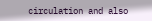circulation and also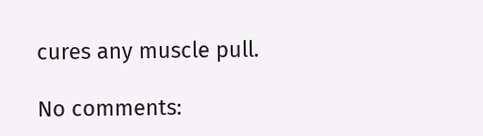cures any muscle pull.

No comments: